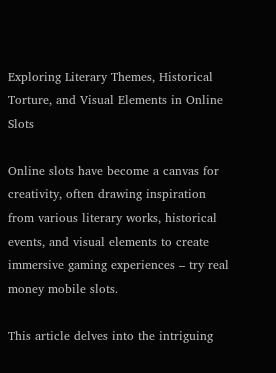Exploring Literary Themes, Historical Torture, and Visual Elements in Online Slots

Online slots have become a canvas for creativity, often drawing inspiration from various literary works, historical events, and visual elements to create immersive gaming experiences – try real money mobile slots.

This article delves into the intriguing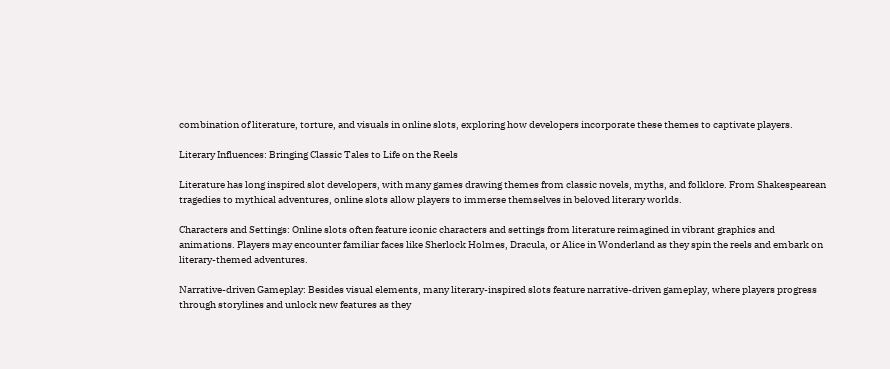combination of literature, torture, and visuals in online slots, exploring how developers incorporate these themes to captivate players.

Literary Influences: Bringing Classic Tales to Life on the Reels

Literature has long inspired slot developers, with many games drawing themes from classic novels, myths, and folklore. From Shakespearean tragedies to mythical adventures, online slots allow players to immerse themselves in beloved literary worlds.

Characters and Settings: Online slots often feature iconic characters and settings from literature reimagined in vibrant graphics and animations. Players may encounter familiar faces like Sherlock Holmes, Dracula, or Alice in Wonderland as they spin the reels and embark on literary-themed adventures.

Narrative-driven Gameplay: Besides visual elements, many literary-inspired slots feature narrative-driven gameplay, where players progress through storylines and unlock new features as they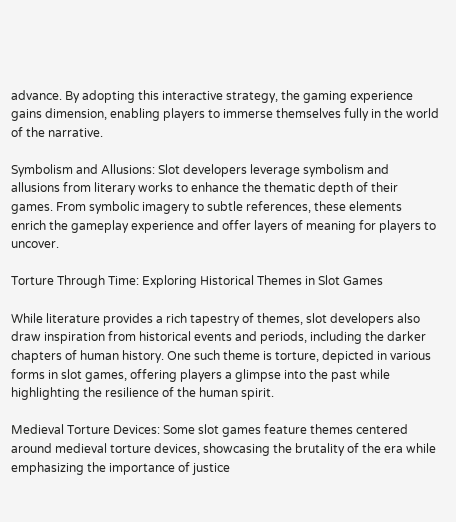advance. By adopting this interactive strategy, the gaming experience gains dimension, enabling players to immerse themselves fully in the world of the narrative.

Symbolism and Allusions: Slot developers leverage symbolism and allusions from literary works to enhance the thematic depth of their games. From symbolic imagery to subtle references, these elements enrich the gameplay experience and offer layers of meaning for players to uncover.

Torture Through Time: Exploring Historical Themes in Slot Games

While literature provides a rich tapestry of themes, slot developers also draw inspiration from historical events and periods, including the darker chapters of human history. One such theme is torture, depicted in various forms in slot games, offering players a glimpse into the past while highlighting the resilience of the human spirit.

Medieval Torture Devices: Some slot games feature themes centered around medieval torture devices, showcasing the brutality of the era while emphasizing the importance of justice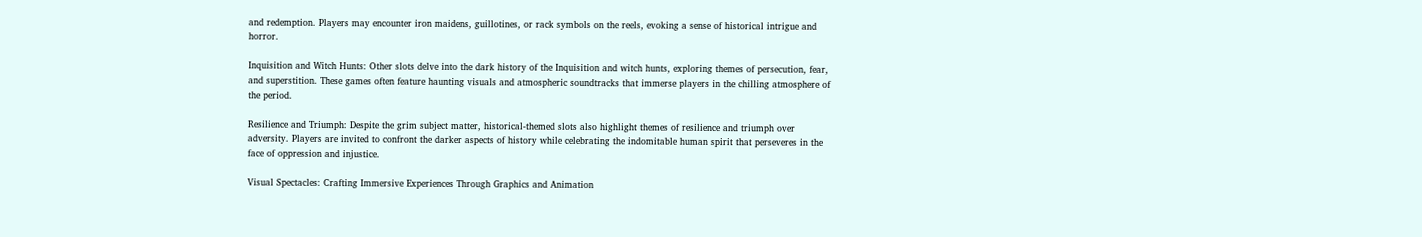and redemption. Players may encounter iron maidens, guillotines, or rack symbols on the reels, evoking a sense of historical intrigue and horror.

Inquisition and Witch Hunts: Other slots delve into the dark history of the Inquisition and witch hunts, exploring themes of persecution, fear, and superstition. These games often feature haunting visuals and atmospheric soundtracks that immerse players in the chilling atmosphere of the period.

Resilience and Triumph: Despite the grim subject matter, historical-themed slots also highlight themes of resilience and triumph over adversity. Players are invited to confront the darker aspects of history while celebrating the indomitable human spirit that perseveres in the face of oppression and injustice.

Visual Spectacles: Crafting Immersive Experiences Through Graphics and Animation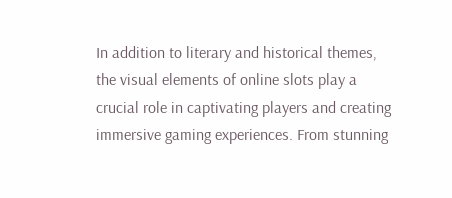In addition to literary and historical themes, the visual elements of online slots play a crucial role in captivating players and creating immersive gaming experiences. From stunning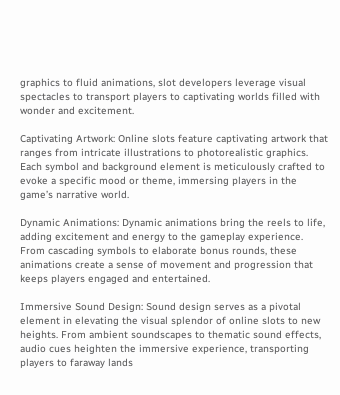graphics to fluid animations, slot developers leverage visual spectacles to transport players to captivating worlds filled with wonder and excitement.

Captivating Artwork: Online slots feature captivating artwork that ranges from intricate illustrations to photorealistic graphics. Each symbol and background element is meticulously crafted to evoke a specific mood or theme, immersing players in the game’s narrative world.

Dynamic Animations: Dynamic animations bring the reels to life, adding excitement and energy to the gameplay experience. From cascading symbols to elaborate bonus rounds, these animations create a sense of movement and progression that keeps players engaged and entertained.

Immersive Sound Design: Sound design serves as a pivotal element in elevating the visual splendor of online slots to new heights. From ambient soundscapes to thematic sound effects, audio cues heighten the immersive experience, transporting players to faraway lands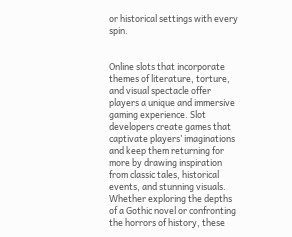or historical settings with every spin.


Online slots that incorporate themes of literature, torture, and visual spectacle offer players a unique and immersive gaming experience. Slot developers create games that captivate players’ imaginations and keep them returning for more by drawing inspiration from classic tales, historical events, and stunning visuals. Whether exploring the depths of a Gothic novel or confronting the horrors of history, these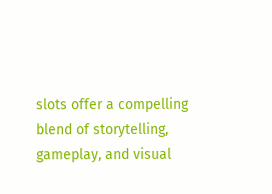slots offer a compelling blend of storytelling, gameplay, and visual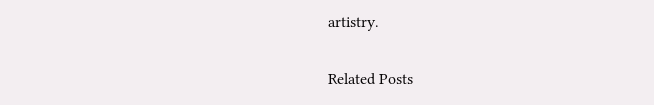artistry.

Related Posts